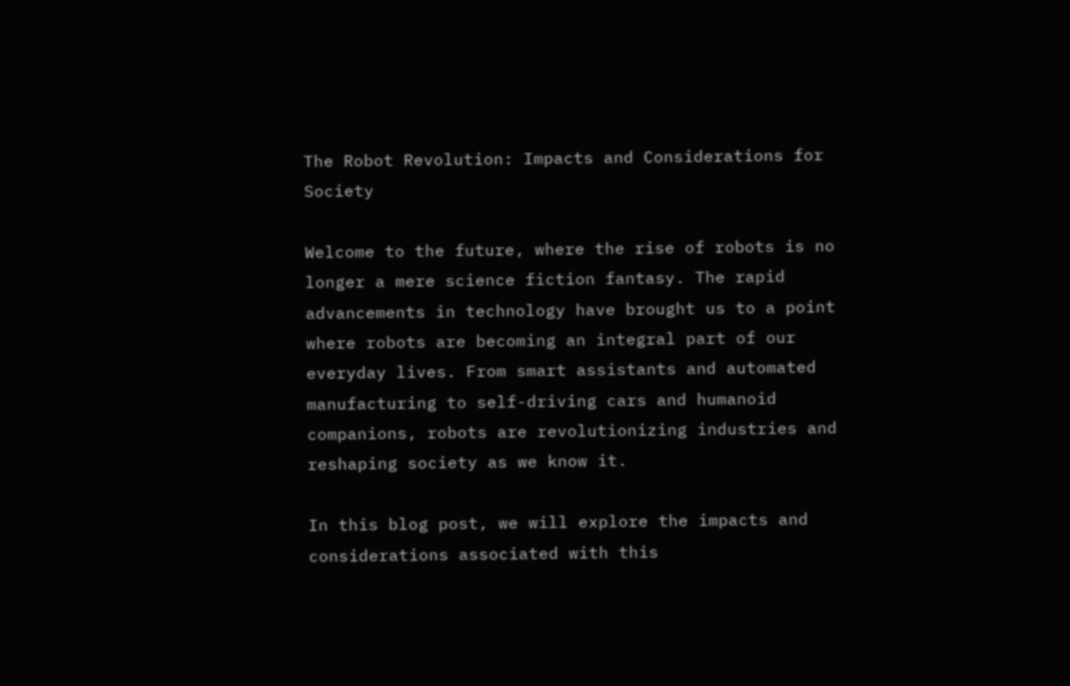The Robot Revolution: Impacts and Considerations for Society

Welcome to the future, where the rise of robots is no longer a mere science fiction fantasy. The rapid advancements in technology have brought us to a point where robots are becoming an integral part of our everyday lives. From smart assistants and automated manufacturing to self-driving cars and humanoid companions, robots are revolutionizing industries and reshaping society as we know it.

In this blog post, we will explore the impacts and considerations associated with this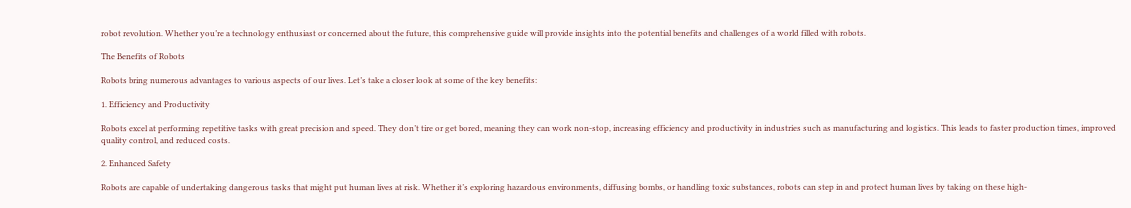robot revolution. Whether you’re a technology enthusiast or concerned about the future, this comprehensive guide will provide insights into the potential benefits and challenges of a world filled with robots.

The Benefits of Robots

Robots bring numerous advantages to various aspects of our lives. Let’s take a closer look at some of the key benefits:

1. Efficiency and Productivity

Robots excel at performing repetitive tasks with great precision and speed. They don’t tire or get bored, meaning they can work non-stop, increasing efficiency and productivity in industries such as manufacturing and logistics. This leads to faster production times, improved quality control, and reduced costs.

2. Enhanced Safety

Robots are capable of undertaking dangerous tasks that might put human lives at risk. Whether it’s exploring hazardous environments, diffusing bombs, or handling toxic substances, robots can step in and protect human lives by taking on these high-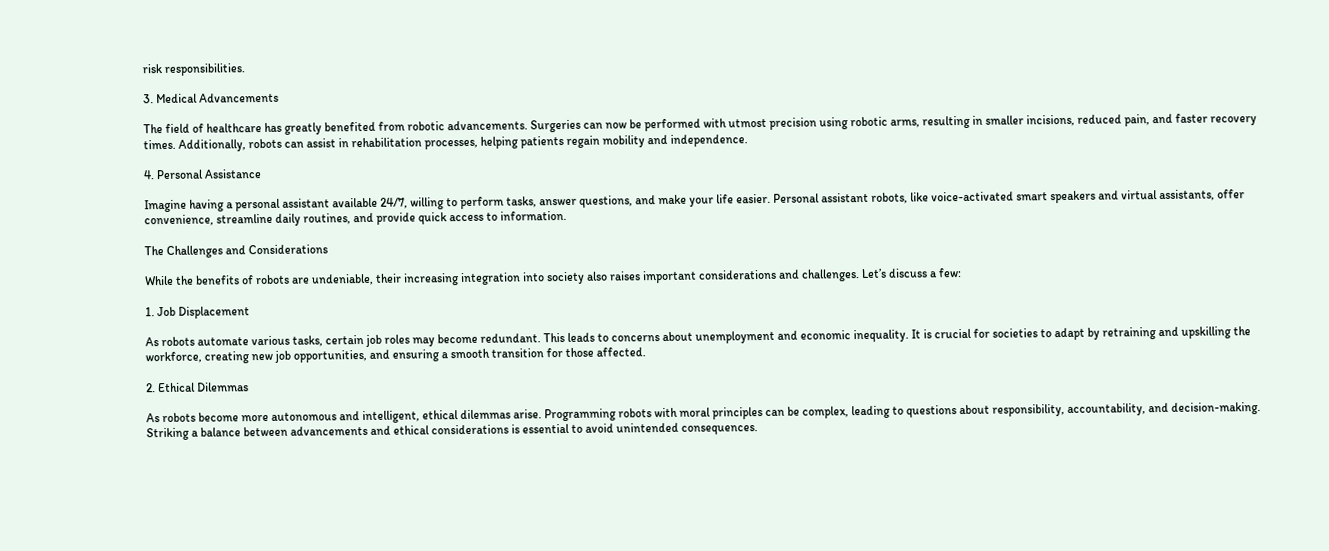risk responsibilities.

3. Medical Advancements

The field of healthcare has greatly benefited from robotic advancements. Surgeries can now be performed with utmost precision using robotic arms, resulting in smaller incisions, reduced pain, and faster recovery times. Additionally, robots can assist in rehabilitation processes, helping patients regain mobility and independence.

4. Personal Assistance

Imagine having a personal assistant available 24/7, willing to perform tasks, answer questions, and make your life easier. Personal assistant robots, like voice-activated smart speakers and virtual assistants, offer convenience, streamline daily routines, and provide quick access to information.

The Challenges and Considerations

While the benefits of robots are undeniable, their increasing integration into society also raises important considerations and challenges. Let’s discuss a few:

1. Job Displacement

As robots automate various tasks, certain job roles may become redundant. This leads to concerns about unemployment and economic inequality. It is crucial for societies to adapt by retraining and upskilling the workforce, creating new job opportunities, and ensuring a smooth transition for those affected.

2. Ethical Dilemmas

As robots become more autonomous and intelligent, ethical dilemmas arise. Programming robots with moral principles can be complex, leading to questions about responsibility, accountability, and decision-making. Striking a balance between advancements and ethical considerations is essential to avoid unintended consequences.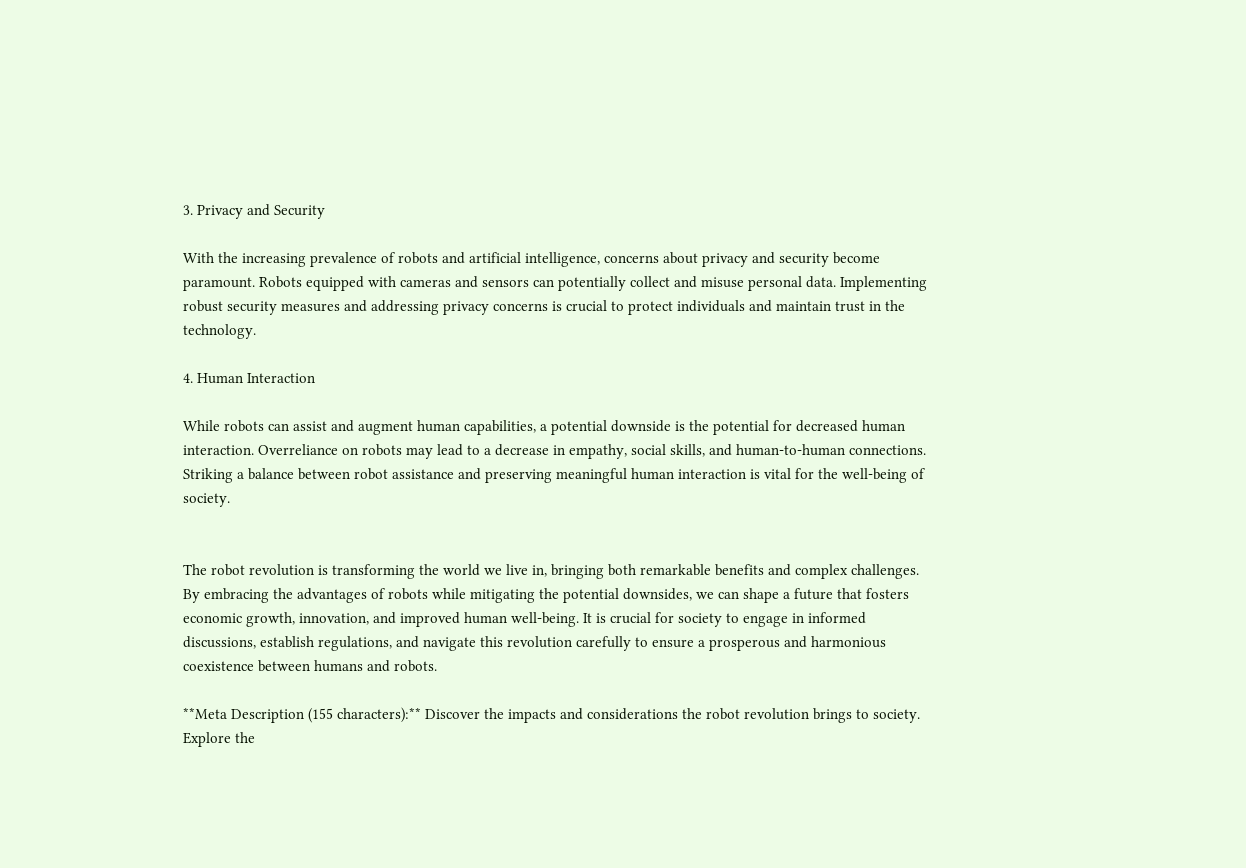3. Privacy and Security

With the increasing prevalence of robots and artificial intelligence, concerns about privacy and security become paramount. Robots equipped with cameras and sensors can potentially collect and misuse personal data. Implementing robust security measures and addressing privacy concerns is crucial to protect individuals and maintain trust in the technology.

4. Human Interaction

While robots can assist and augment human capabilities, a potential downside is the potential for decreased human interaction. Overreliance on robots may lead to a decrease in empathy, social skills, and human-to-human connections. Striking a balance between robot assistance and preserving meaningful human interaction is vital for the well-being of society.


The robot revolution is transforming the world we live in, bringing both remarkable benefits and complex challenges. By embracing the advantages of robots while mitigating the potential downsides, we can shape a future that fosters economic growth, innovation, and improved human well-being. It is crucial for society to engage in informed discussions, establish regulations, and navigate this revolution carefully to ensure a prosperous and harmonious coexistence between humans and robots.

**Meta Description (155 characters):** Discover the impacts and considerations the robot revolution brings to society. Explore the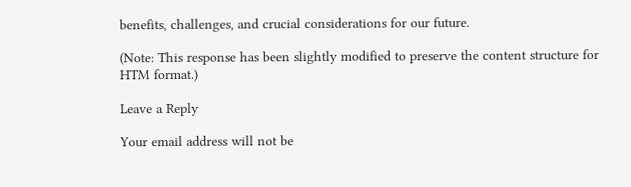benefits, challenges, and crucial considerations for our future.

(Note: This response has been slightly modified to preserve the content structure for HTM format.)

Leave a Reply

Your email address will not be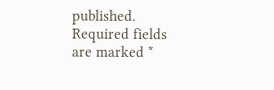published. Required fields are marked *